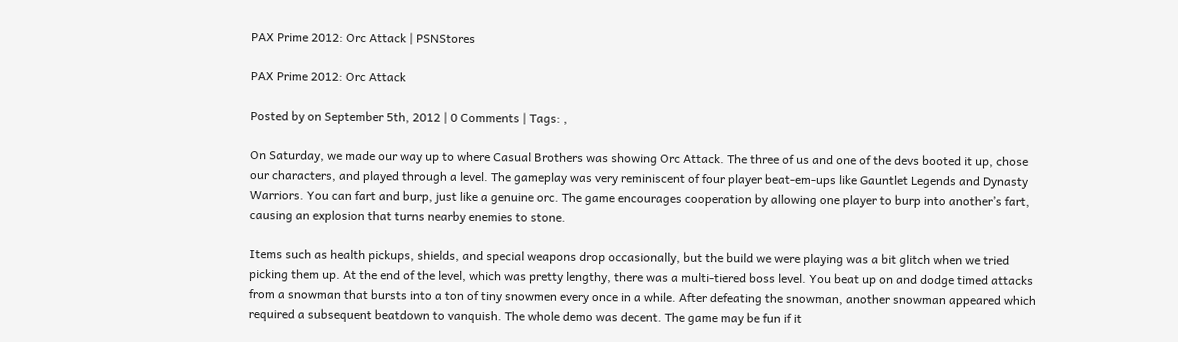PAX Prime 2012: Orc Attack | PSNStores

PAX Prime 2012: Orc Attack

Posted by on September 5th, 2012 | 0 Comments | Tags: ,

On Saturday, we made our way up to where Casual Brothers was showing Orc Attack. The three of us and one of the devs booted it up, chose our characters, and played through a level. The gameplay was very reminiscent of four player beat-em-ups like Gauntlet Legends and Dynasty Warriors. You can fart and burp, just like a genuine orc. The game encourages cooperation by allowing one player to burp into another’s fart, causing an explosion that turns nearby enemies to stone.

Items such as health pickups, shields, and special weapons drop occasionally, but the build we were playing was a bit glitch when we tried picking them up. At the end of the level, which was pretty lengthy, there was a multi-tiered boss level. You beat up on and dodge timed attacks from a snowman that bursts into a ton of tiny snowmen every once in a while. After defeating the snowman, another snowman appeared which required a subsequent beatdown to vanquish. The whole demo was decent. The game may be fun if it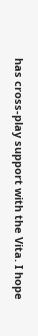has cross-play support with the Vita. I hope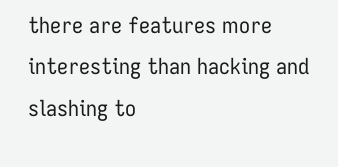there are features more interesting than hacking and slashing to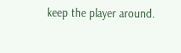keep the player around.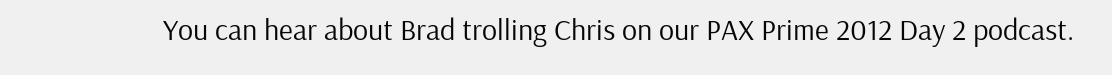You can hear about Brad trolling Chris on our PAX Prime 2012 Day 2 podcast.